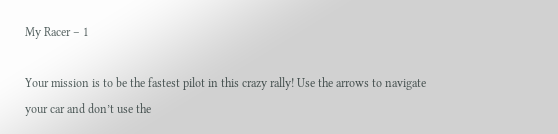My Racer – 1

Your mission is to be the fastest pilot in this crazy rally! Use the arrows to navigate your car and don’t use the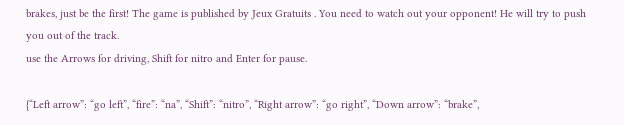brakes, just be the first! The game is published by Jeux Gratuits . You need to watch out your opponent! He will try to push you out of the track.
use the Arrows for driving, Shift for nitro and Enter for pause.

{“Left arrow”: “go left”, “fire”: “na”, “Shift”: “nitro”, “Right arrow”: “go right”, “Down arrow”: “brake”,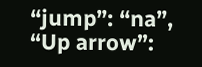“jump”: “na”, “Up arrow”: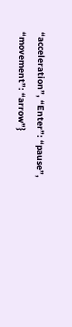“acceleration”, “Enter”: “pause”, “movement”: “arrow”}